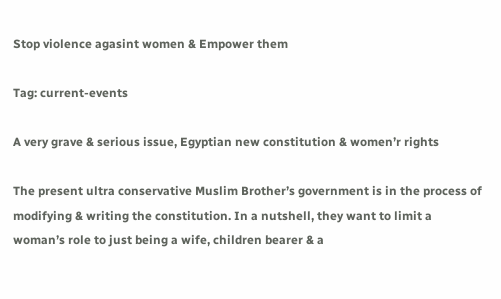Stop violence agasint women & Empower them

Tag: current-events

A very grave & serious issue, Egyptian new constitution & women’r rights

The present ultra conservative Muslim Brother’s government is in the process of modifying & writing the constitution. In a nutshell, they want to limit a woman’s role to just being a wife, children bearer & a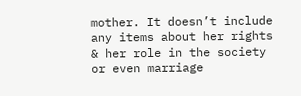mother. It doesn’t include any items about her rights & her role in the society or even marriage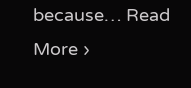because… Read More ›